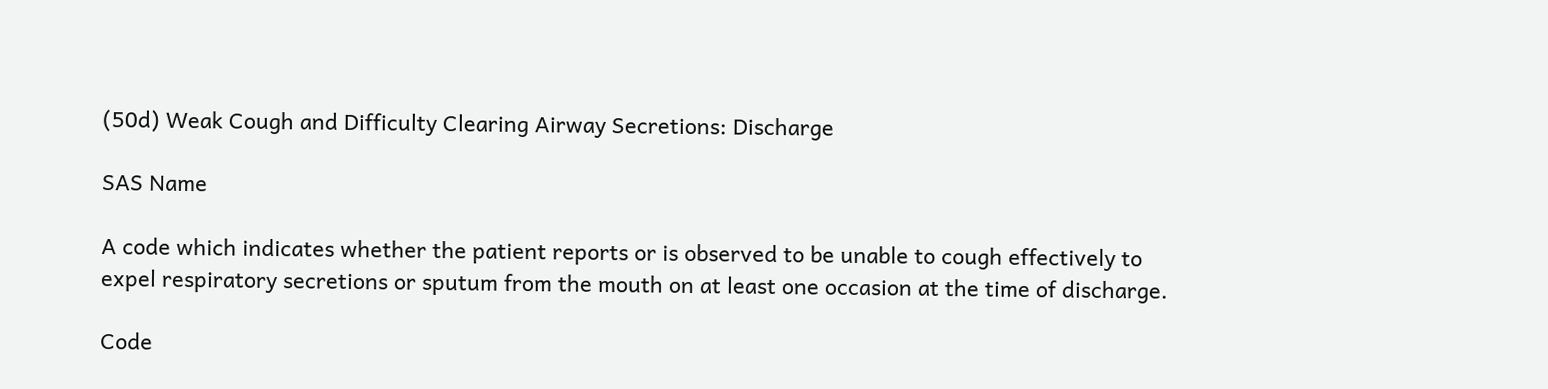(50d) Weak Cough and Difficulty Clearing Airway Secretions: Discharge

SAS Name

A code which indicates whether the patient reports or is observed to be unable to cough effectively to expel respiratory secretions or sputum from the mouth on at least one occasion at the time of discharge.

Code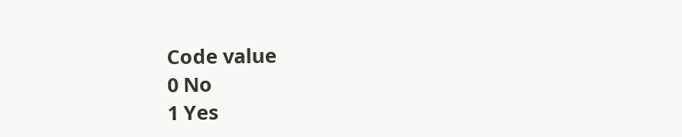Code value
0 No
1 Yes